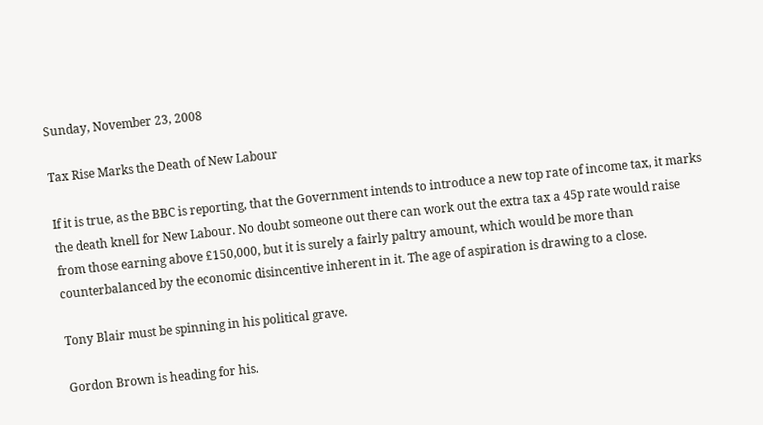Sunday, November 23, 2008

Tax Rise Marks the Death of New Labour

If it is true, as the BBC is reporting, that the Government intends to introduce a new top rate of income tax, it marks the death knell for New Labour. No doubt someone out there can work out the extra tax a 45p rate would raise from those earning above £150,000, but it is surely a fairly paltry amount, which would be more than counterbalanced by the economic disincentive inherent in it. The age of aspiration is drawing to a close.

Tony Blair must be spinning in his political grave.

Gordon Brown is heading for his.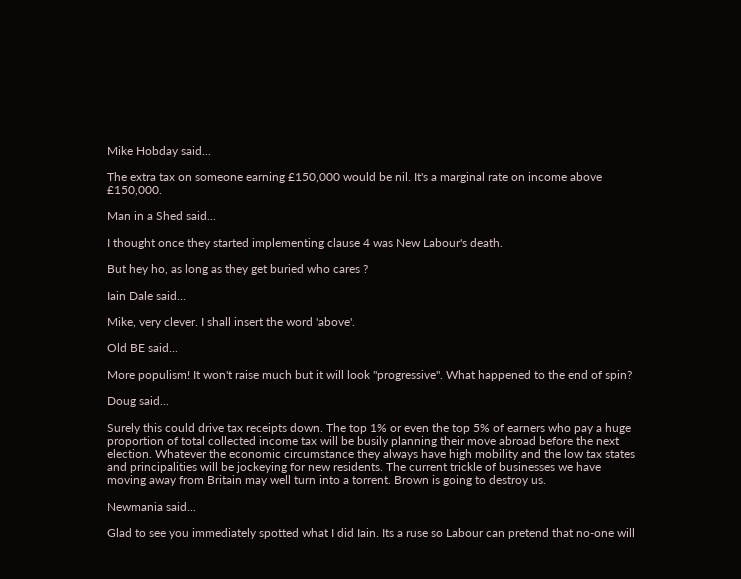Mike Hobday said...

The extra tax on someone earning £150,000 would be nil. It's a marginal rate on income above £150,000.

Man in a Shed said...

I thought once they started implementing clause 4 was New Labour's death.

But hey ho, as long as they get buried who cares ?

Iain Dale said...

Mike, very clever. I shall insert the word 'above'.

Old BE said...

More populism! It won't raise much but it will look "progressive". What happened to the end of spin?

Doug said...

Surely this could drive tax receipts down. The top 1% or even the top 5% of earners who pay a huge proportion of total collected income tax will be busily planning their move abroad before the next election. Whatever the economic circumstance they always have high mobility and the low tax states and principalities will be jockeying for new residents. The current trickle of businesses we have moving away from Britain may well turn into a torrent. Brown is going to destroy us.

Newmania said...

Glad to see you immediately spotted what I did Iain. Its a ruse so Labour can pretend that no-one will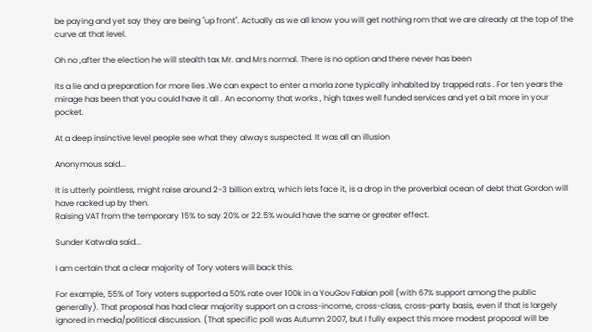be paying and yet say they are being "up front". Actually as we all know you will get nothing rom that we are already at the top of the curve at that level.

Oh no ,after the election he will stealth tax Mr. and Mrs normal. There is no option and there never has been

Its a lie and a preparation for more lies .We can expect to enter a morla zone typically inhabited by trapped rats . For ten years the mirage has been that you could have it all . An economy that works , high taxes well funded services and yet a bit more in your pocket.

At a deep insinctive level people see what they always suspected. It was all an illusion

Anonymous said...

It is utterly pointless, might raise around 2-3 billion extra, which lets face it, is a drop in the proverbial ocean of debt that Gordon will have racked up by then.
Raising VAT from the temporary 15% to say 20% or 22.5% would have the same or greater effect.

Sunder Katwala said...

I am certain that a clear majority of Tory voters will back this.

For example, 55% of Tory voters supported a 50% rate over 100k in a YouGov Fabian poll (with 67% support among the public generally). That proposal has had clear majority support on a cross-income, cross-class, cross-party basis, even if that is largely ignored in media/political discussion. (That specific poll was Autumn 2007, but I fully expect this more modest proposal will be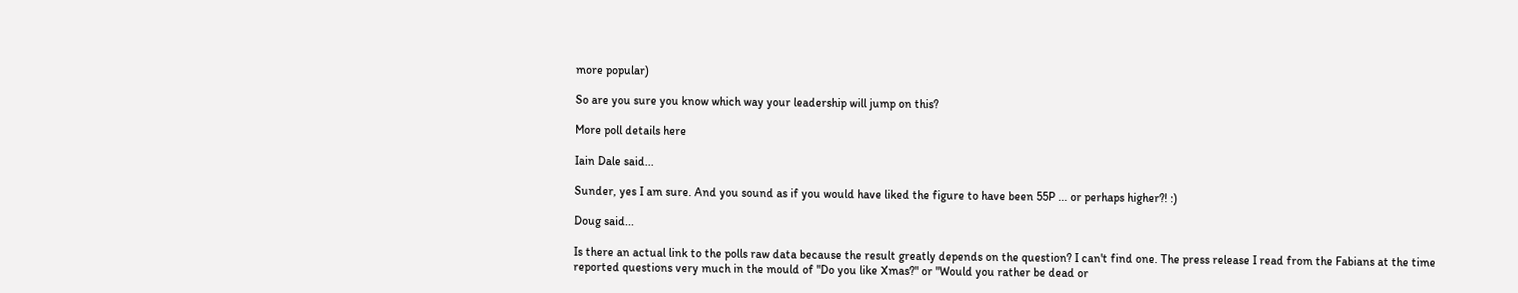more popular)

So are you sure you know which way your leadership will jump on this?

More poll details here

Iain Dale said...

Sunder, yes I am sure. And you sound as if you would have liked the figure to have been 55P ... or perhaps higher?! :)

Doug said...

Is there an actual link to the polls raw data because the result greatly depends on the question? I can't find one. The press release I read from the Fabians at the time reported questions very much in the mould of "Do you like Xmas?" or "Would you rather be dead or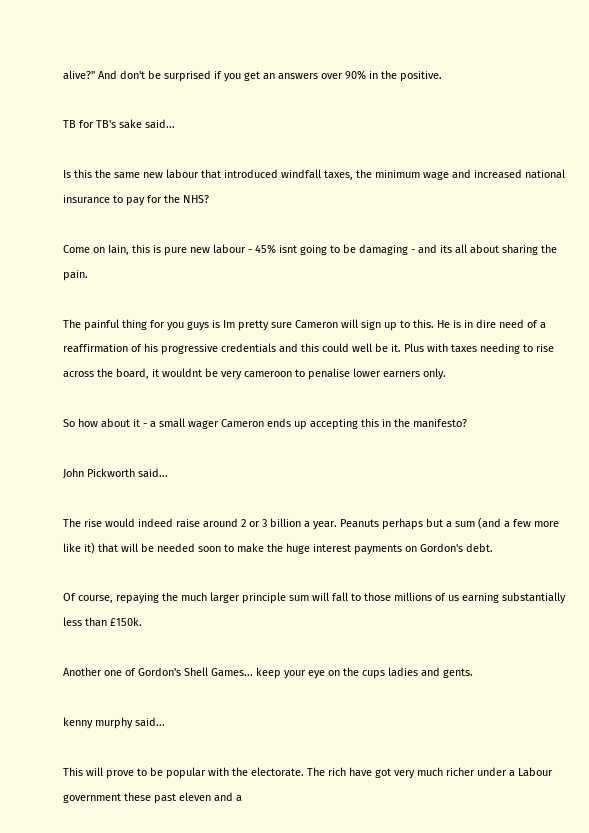alive?" And don't be surprised if you get an answers over 90% in the positive.

TB for TB's sake said...

Is this the same new labour that introduced windfall taxes, the minimum wage and increased national insurance to pay for the NHS?

Come on Iain, this is pure new labour - 45% isnt going to be damaging - and its all about sharing the pain.

The painful thing for you guys is Im pretty sure Cameron will sign up to this. He is in dire need of a reaffirmation of his progressive credentials and this could well be it. Plus with taxes needing to rise across the board, it wouldnt be very cameroon to penalise lower earners only.

So how about it - a small wager Cameron ends up accepting this in the manifesto?

John Pickworth said...

The rise would indeed raise around 2 or 3 billion a year. Peanuts perhaps but a sum (and a few more like it) that will be needed soon to make the huge interest payments on Gordon's debt.

Of course, repaying the much larger principle sum will fall to those millions of us earning substantially less than £150k.

Another one of Gordon's Shell Games... keep your eye on the cups ladies and gents.

kenny murphy said...

This will prove to be popular with the electorate. The rich have got very much richer under a Labour government these past eleven and a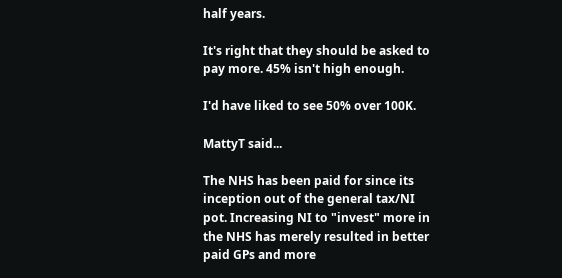half years.

It's right that they should be asked to pay more. 45% isn't high enough.

I'd have liked to see 50% over 100K.

MattyT said...

The NHS has been paid for since its inception out of the general tax/NI pot. Increasing NI to "invest" more in the NHS has merely resulted in better paid GPs and more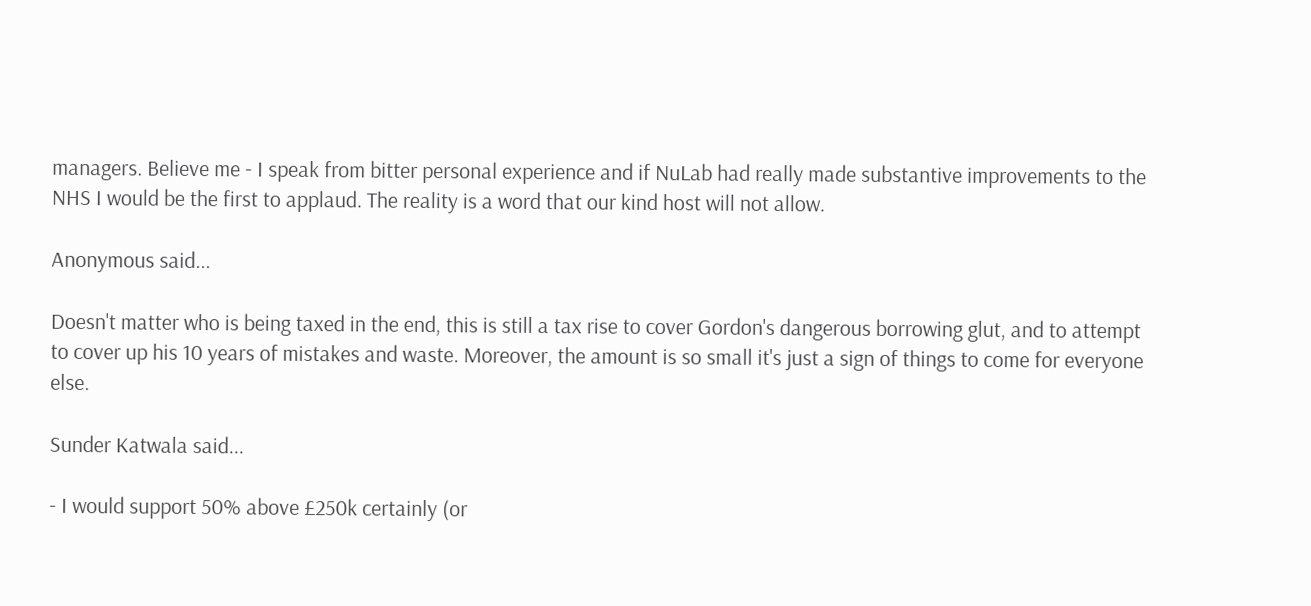managers. Believe me - I speak from bitter personal experience and if NuLab had really made substantive improvements to the NHS I would be the first to applaud. The reality is a word that our kind host will not allow.

Anonymous said...

Doesn't matter who is being taxed in the end, this is still a tax rise to cover Gordon's dangerous borrowing glut, and to attempt to cover up his 10 years of mistakes and waste. Moreover, the amount is so small it's just a sign of things to come for everyone else.

Sunder Katwala said...

- I would support 50% above £250k certainly (or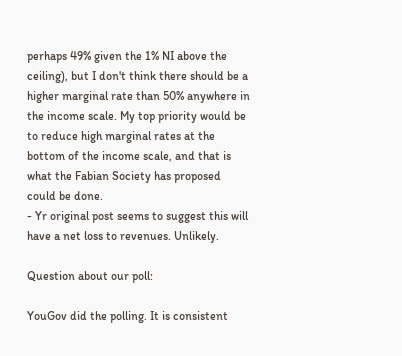perhaps 49% given the 1% NI above the ceiling), but I don't think there should be a higher marginal rate than 50% anywhere in the income scale. My top priority would be to reduce high marginal rates at the bottom of the income scale, and that is what the Fabian Society has proposed could be done.
- Yr original post seems to suggest this will have a net loss to revenues. Unlikely.

Question about our poll:

YouGov did the polling. It is consistent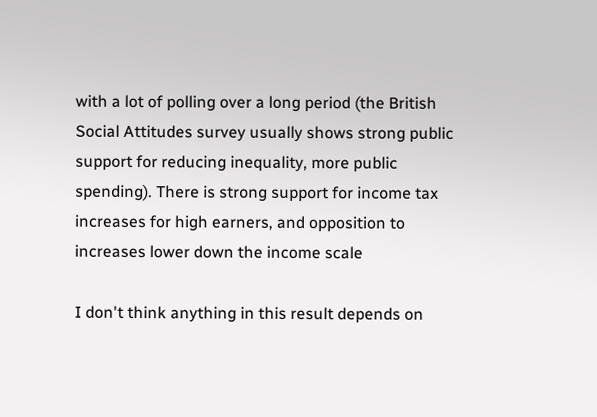with a lot of polling over a long period (the British Social Attitudes survey usually shows strong public support for reducing inequality, more public spending). There is strong support for income tax increases for high earners, and opposition to increases lower down the income scale

I don't think anything in this result depends on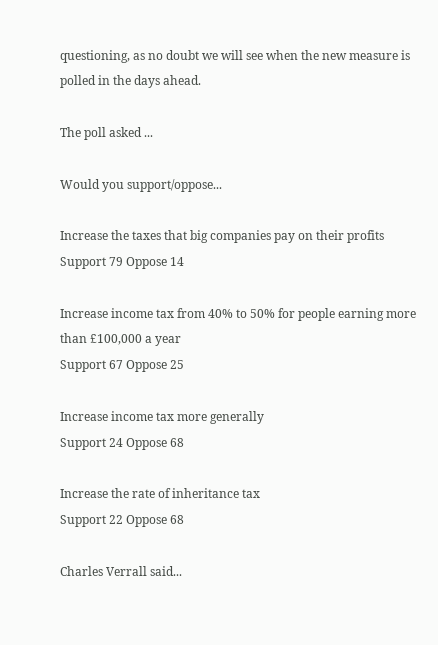questioning, as no doubt we will see when the new measure is polled in the days ahead.

The poll asked ...

Would you support/oppose...

Increase the taxes that big companies pay on their profits
Support 79 Oppose 14

Increase income tax from 40% to 50% for people earning more than £100,000 a year
Support 67 Oppose 25

Increase income tax more generally
Support 24 Oppose 68

Increase the rate of inheritance tax
Support 22 Oppose 68

Charles Verrall said...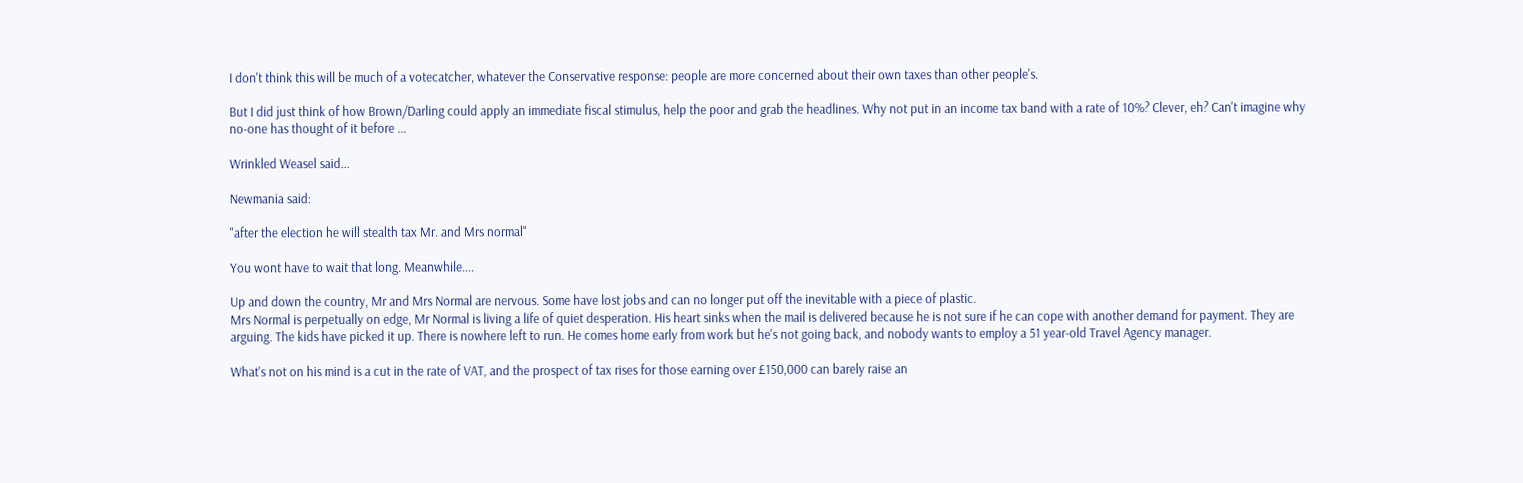I don't think this will be much of a votecatcher, whatever the Conservative response: people are more concerned about their own taxes than other people's.

But I did just think of how Brown/Darling could apply an immediate fiscal stimulus, help the poor and grab the headlines. Why not put in an income tax band with a rate of 10%? Clever, eh? Can't imagine why no-one has thought of it before ...

Wrinkled Weasel said...

Newmania said:

"after the election he will stealth tax Mr. and Mrs normal"

You wont have to wait that long. Meanwhile....

Up and down the country, Mr and Mrs Normal are nervous. Some have lost jobs and can no longer put off the inevitable with a piece of plastic.
Mrs Normal is perpetually on edge, Mr Normal is living a life of quiet desperation. His heart sinks when the mail is delivered because he is not sure if he can cope with another demand for payment. They are arguing. The kids have picked it up. There is nowhere left to run. He comes home early from work but he's not going back, and nobody wants to employ a 51 year-old Travel Agency manager.

What's not on his mind is a cut in the rate of VAT, and the prospect of tax rises for those earning over £150,000 can barely raise an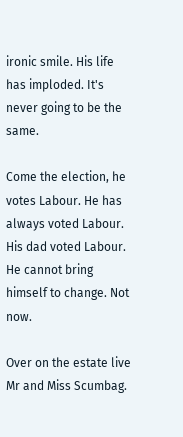ironic smile. His life has imploded. It's never going to be the same.

Come the election, he votes Labour. He has always voted Labour. His dad voted Labour. He cannot bring himself to change. Not now.

Over on the estate live Mr and Miss Scumbag.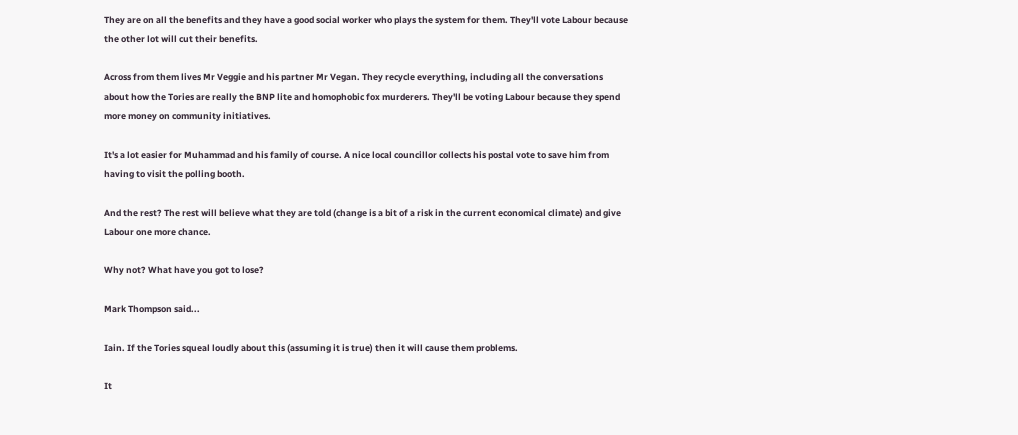They are on all the benefits and they have a good social worker who plays the system for them. They'll vote Labour because the other lot will cut their benefits.

Across from them lives Mr Veggie and his partner Mr Vegan. They recycle everything, including all the conversations about how the Tories are really the BNP lite and homophobic fox murderers. They'll be voting Labour because they spend more money on community initiatives.

It's a lot easier for Muhammad and his family of course. A nice local councillor collects his postal vote to save him from having to visit the polling booth.

And the rest? The rest will believe what they are told (change is a bit of a risk in the current economical climate) and give Labour one more chance.

Why not? What have you got to lose?

Mark Thompson said...

Iain. If the Tories squeal loudly about this (assuming it is true) then it will cause them problems.

It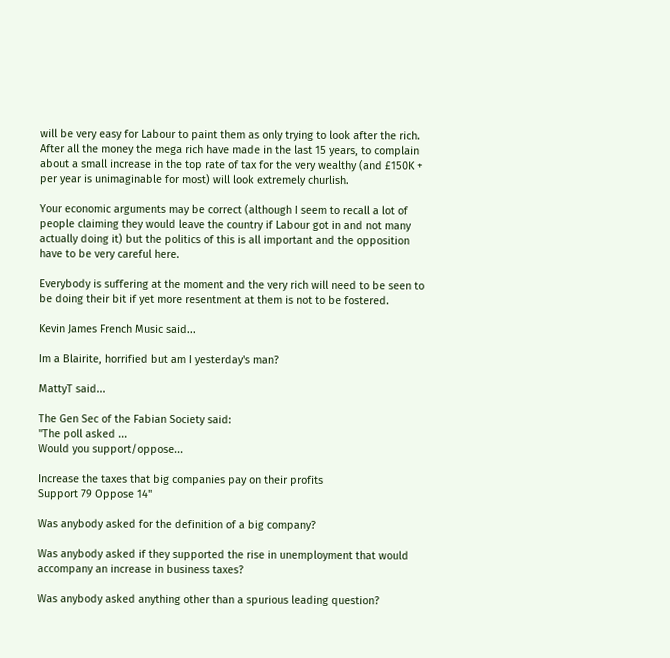will be very easy for Labour to paint them as only trying to look after the rich. After all the money the mega rich have made in the last 15 years, to complain about a small increase in the top rate of tax for the very wealthy (and £150K + per year is unimaginable for most) will look extremely churlish.

Your economic arguments may be correct (although I seem to recall a lot of people claiming they would leave the country if Labour got in and not many actually doing it) but the politics of this is all important and the opposition have to be very careful here.

Everybody is suffering at the moment and the very rich will need to be seen to be doing their bit if yet more resentment at them is not to be fostered.

Kevin James French Music said...

Im a Blairite, horrified but am I yesterday's man?

MattyT said...

The Gen Sec of the Fabian Society said:
"The poll asked ...
Would you support/oppose...

Increase the taxes that big companies pay on their profits
Support 79 Oppose 14"

Was anybody asked for the definition of a big company?

Was anybody asked if they supported the rise in unemployment that would accompany an increase in business taxes?

Was anybody asked anything other than a spurious leading question?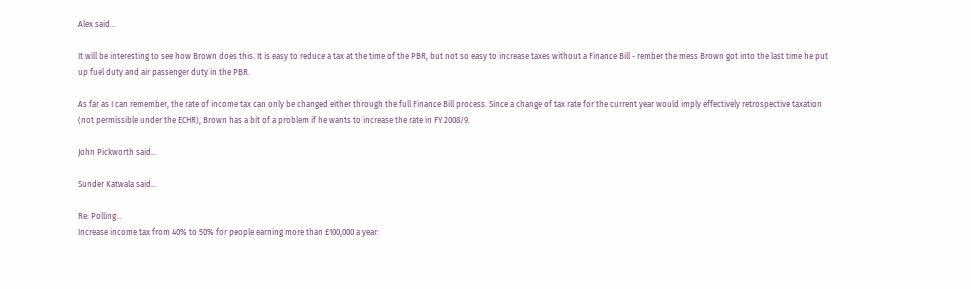Alex said...

It will be interesting to see how Brown does this. It is easy to reduce a tax at the time of the PBR, but not so easy to increase taxes without a Finance Bill - rember the mess Brown got into the last time he put up fuel duty and air passenger duty in the PBR.

As far as I can remember, the rate of income tax can only be changed either through the full Finance Bill process. Since a change of tax rate for the current year would imply effectively retrospective taxation (not permissible under the ECHR), Brown has a bit of a problem if he wants to increase the rate in FY 2008/9.

John Pickworth said...

Sunder Katwala said...

Re: Polling...
Increase income tax from 40% to 50% for people earning more than £100,000 a year: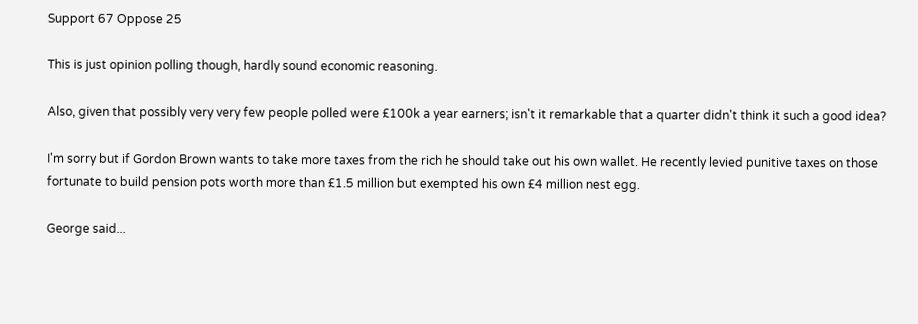Support 67 Oppose 25

This is just opinion polling though, hardly sound economic reasoning.

Also, given that possibly very very few people polled were £100k a year earners; isn't it remarkable that a quarter didn't think it such a good idea?

I'm sorry but if Gordon Brown wants to take more taxes from the rich he should take out his own wallet. He recently levied punitive taxes on those fortunate to build pension pots worth more than £1.5 million but exempted his own £4 million nest egg.

George said...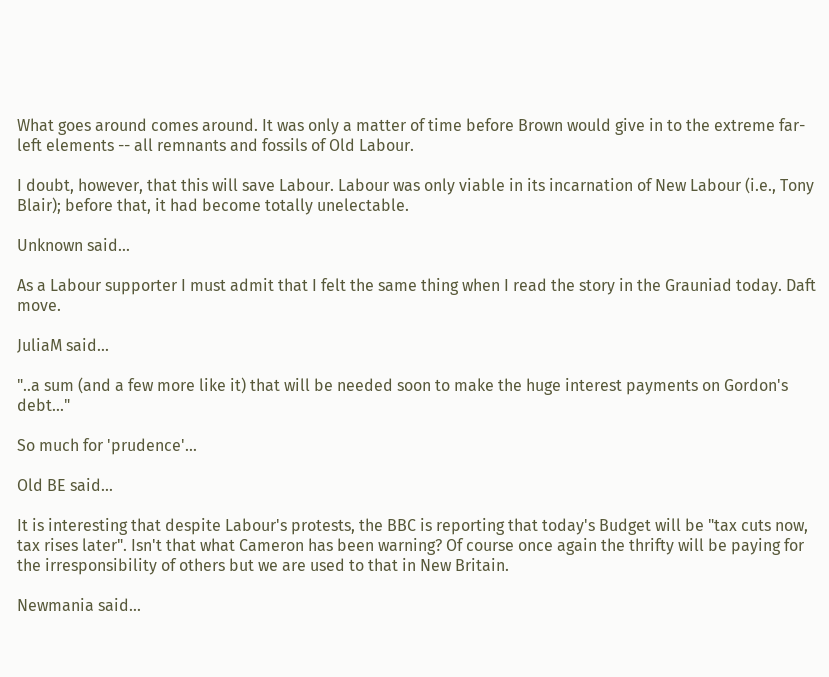What goes around comes around. It was only a matter of time before Brown would give in to the extreme far-left elements -- all remnants and fossils of Old Labour.

I doubt, however, that this will save Labour. Labour was only viable in its incarnation of New Labour (i.e., Tony Blair); before that, it had become totally unelectable.

Unknown said...

As a Labour supporter I must admit that I felt the same thing when I read the story in the Grauniad today. Daft move.

JuliaM said...

"..a sum (and a few more like it) that will be needed soon to make the huge interest payments on Gordon's debt..."

So much for 'prudence'...

Old BE said...

It is interesting that despite Labour's protests, the BBC is reporting that today's Budget will be "tax cuts now, tax rises later". Isn't that what Cameron has been warning? Of course once again the thrifty will be paying for the irresponsibility of others but we are used to that in New Britain.

Newmania said...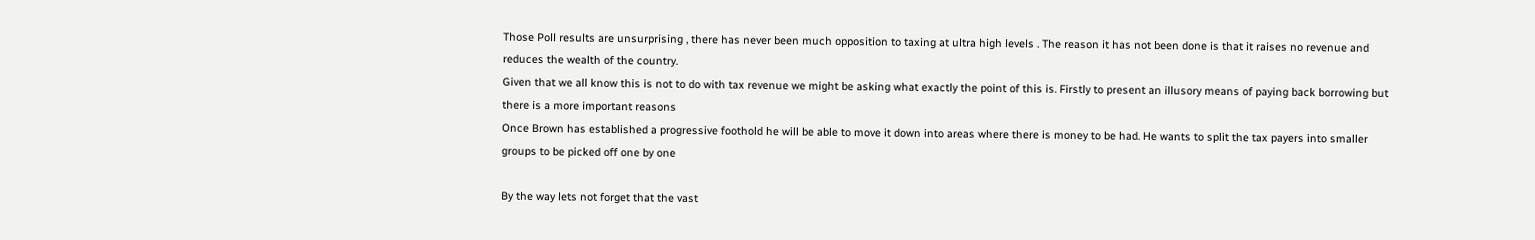Those Poll results are unsurprising , there has never been much opposition to taxing at ultra high levels . The reason it has not been done is that it raises no revenue and reduces the wealth of the country.
Given that we all know this is not to do with tax revenue we might be asking what exactly the point of this is. Firstly to present an illusory means of paying back borrowing but there is a more important reasons
Once Brown has established a progressive foothold he will be able to move it down into areas where there is money to be had. He wants to split the tax payers into smaller groups to be picked off one by one

By the way lets not forget that the vast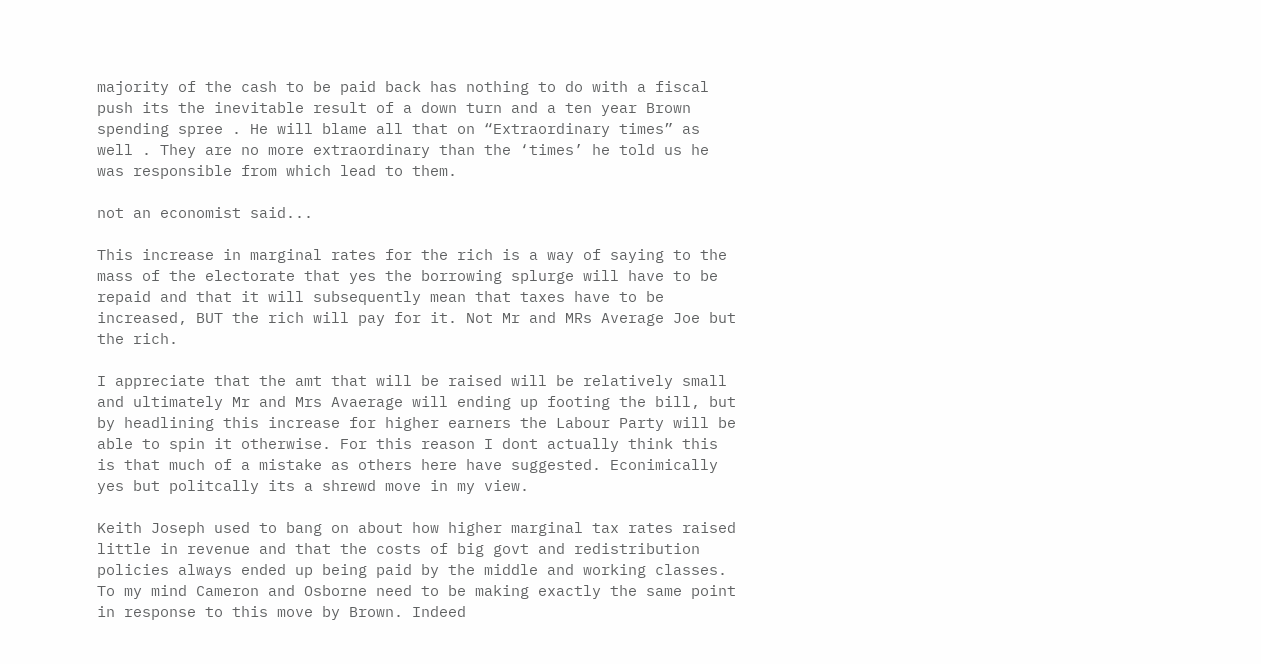majority of the cash to be paid back has nothing to do with a fiscal push its the inevitable result of a down turn and a ten year Brown spending spree . He will blame all that on “Extraordinary times” as well . They are no more extraordinary than the ‘times’ he told us he was responsible from which lead to them.

not an economist said...

This increase in marginal rates for the rich is a way of saying to the mass of the electorate that yes the borrowing splurge will have to be repaid and that it will subsequently mean that taxes have to be increased, BUT the rich will pay for it. Not Mr and MRs Average Joe but the rich.

I appreciate that the amt that will be raised will be relatively small and ultimately Mr and Mrs Avaerage will ending up footing the bill, but by headlining this increase for higher earners the Labour Party will be able to spin it otherwise. For this reason I dont actually think this is that much of a mistake as others here have suggested. Econimically yes but politcally its a shrewd move in my view.

Keith Joseph used to bang on about how higher marginal tax rates raised little in revenue and that the costs of big govt and redistribution policies always ended up being paid by the middle and working classes. To my mind Cameron and Osborne need to be making exactly the same point in response to this move by Brown. Indeed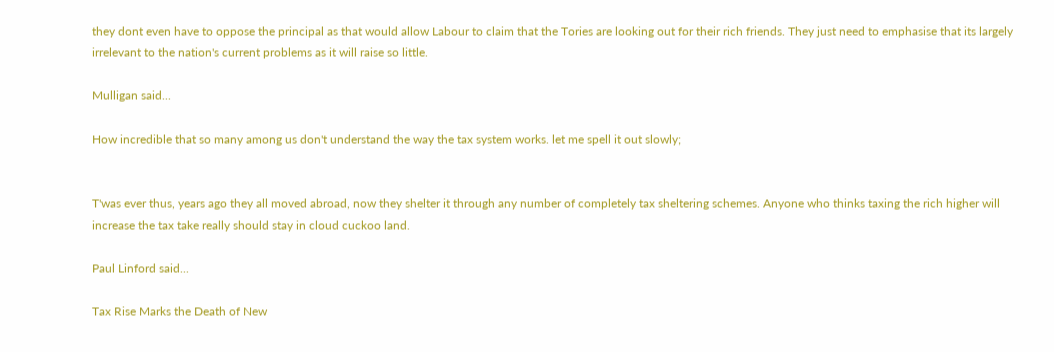they dont even have to oppose the principal as that would allow Labour to claim that the Tories are looking out for their rich friends. They just need to emphasise that its largely irrelevant to the nation's current problems as it will raise so little.

Mulligan said...

How incredible that so many among us don't understand the way the tax system works. let me spell it out slowly;


T'was ever thus, years ago they all moved abroad, now they shelter it through any number of completely tax sheltering schemes. Anyone who thinks taxing the rich higher will increase the tax take really should stay in cloud cuckoo land.

Paul Linford said...

Tax Rise Marks the Death of New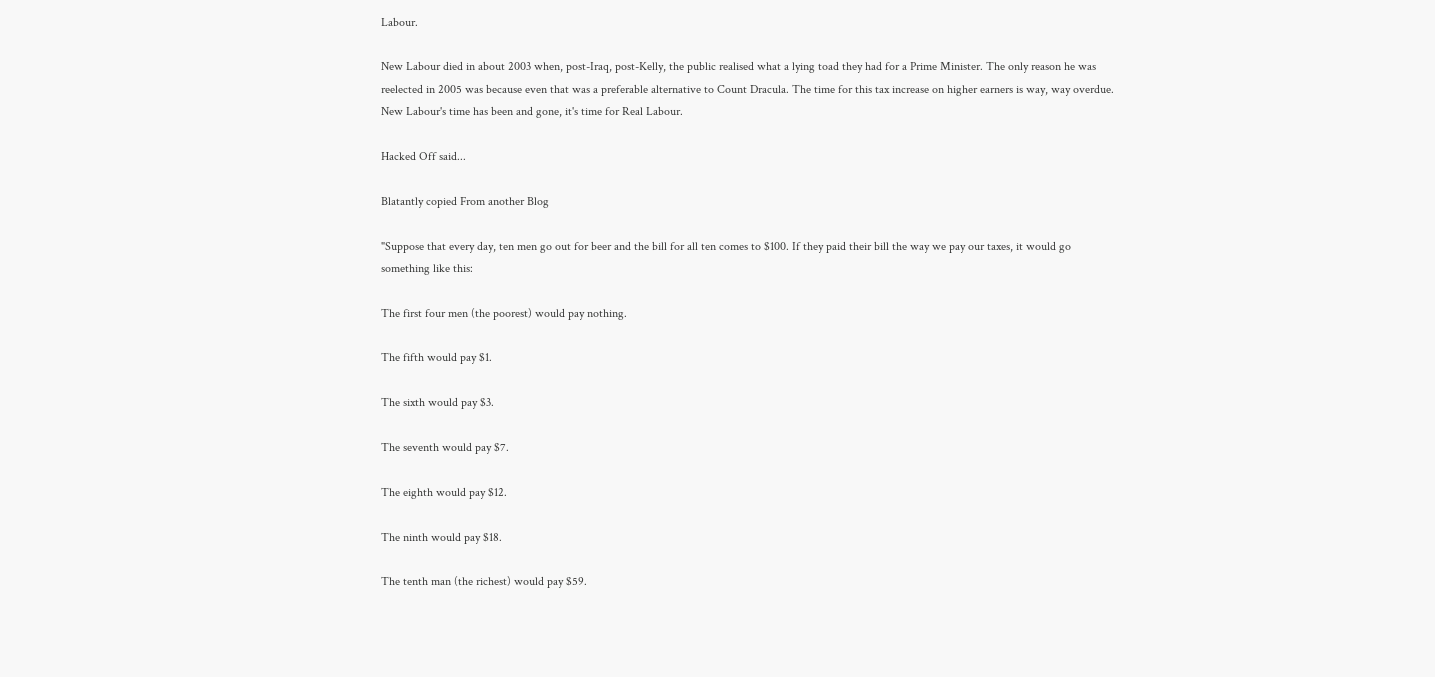Labour.

New Labour died in about 2003 when, post-Iraq, post-Kelly, the public realised what a lying toad they had for a Prime Minister. The only reason he was reelected in 2005 was because even that was a preferable alternative to Count Dracula. The time for this tax increase on higher earners is way, way overdue. New Labour's time has been and gone, it's time for Real Labour.

Hacked Off said...

Blatantly copied From another Blog

"Suppose that every day, ten men go out for beer and the bill for all ten comes to $100. If they paid their bill the way we pay our taxes, it would go something like this:

The first four men (the poorest) would pay nothing.

The fifth would pay $1.

The sixth would pay $3.

The seventh would pay $7.

The eighth would pay $12.

The ninth would pay $18.

The tenth man (the richest) would pay $59.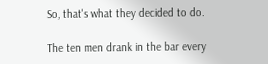So, that's what they decided to do.

The ten men drank in the bar every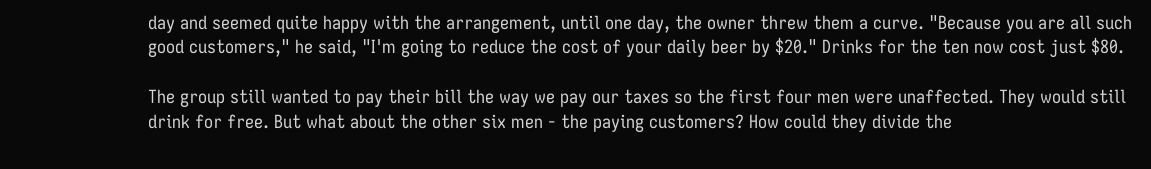day and seemed quite happy with the arrangement, until one day, the owner threw them a curve. "Because you are all such good customers," he said, "I'm going to reduce the cost of your daily beer by $20." Drinks for the ten now cost just $80.

The group still wanted to pay their bill the way we pay our taxes so the first four men were unaffected. They would still drink for free. But what about the other six men - the paying customers? How could they divide the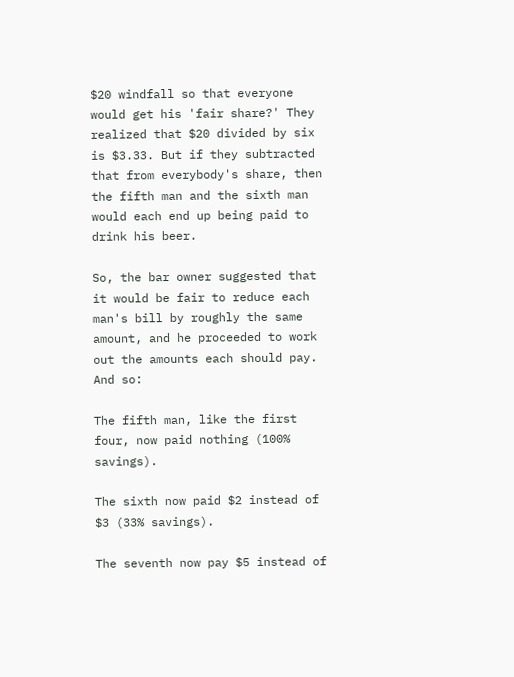$20 windfall so that everyone would get his 'fair share?' They realized that $20 divided by six is $3.33. But if they subtracted that from everybody's share, then the fifth man and the sixth man would each end up being paid to drink his beer.

So, the bar owner suggested that it would be fair to reduce each man's bill by roughly the same amount, and he proceeded to work out the amounts each should pay. And so:

The fifth man, like the first four, now paid nothing (100% savings).

The sixth now paid $2 instead of $3 (33% savings).

The seventh now pay $5 instead of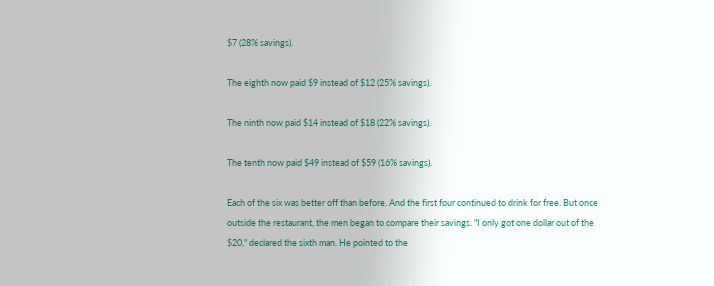$7 (28% savings).

The eighth now paid $9 instead of $12 (25% savings).

The ninth now paid $14 instead of $18 (22% savings).

The tenth now paid $49 instead of $59 (16% savings).

Each of the six was better off than before. And the first four continued to drink for free. But once outside the restaurant, the men began to compare their savings. "I only got one dollar out of the $20," declared the sixth man. He pointed to the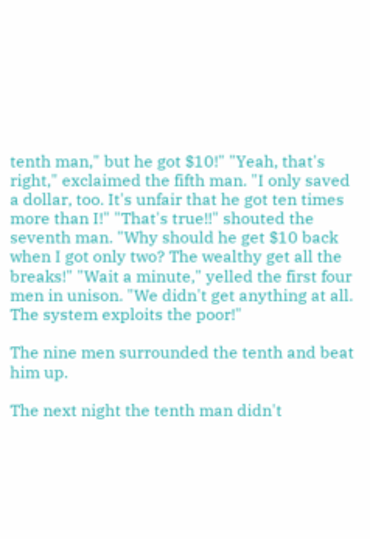tenth man," but he got $10!" "Yeah, that's right," exclaimed the fifth man. "I only saved a dollar, too. It's unfair that he got ten times more than I!" "That's true!!" shouted the seventh man. "Why should he get $10 back when I got only two? The wealthy get all the breaks!" "Wait a minute," yelled the first four men in unison. "We didn't get anything at all. The system exploits the poor!"

The nine men surrounded the tenth and beat him up.

The next night the tenth man didn't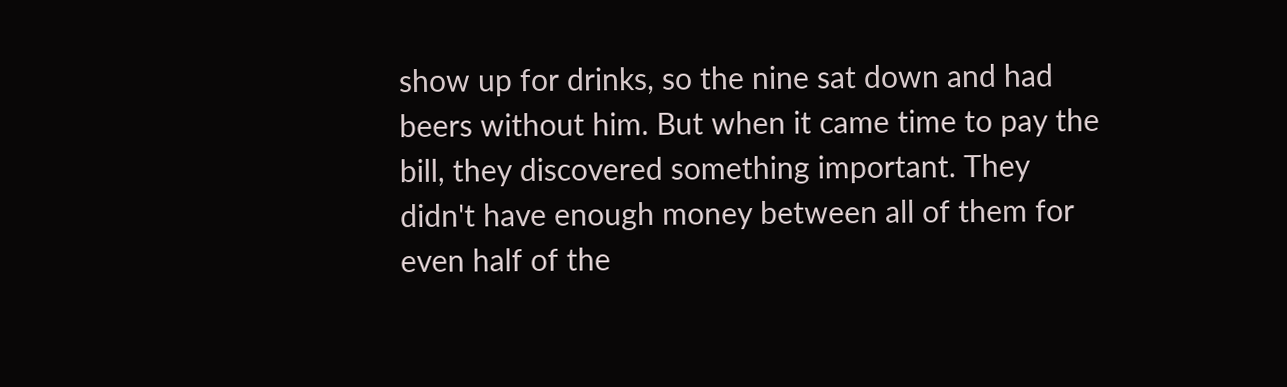show up for drinks, so the nine sat down and had beers without him. But when it came time to pay the bill, they discovered something important. They didn't have enough money between all of them for even half of the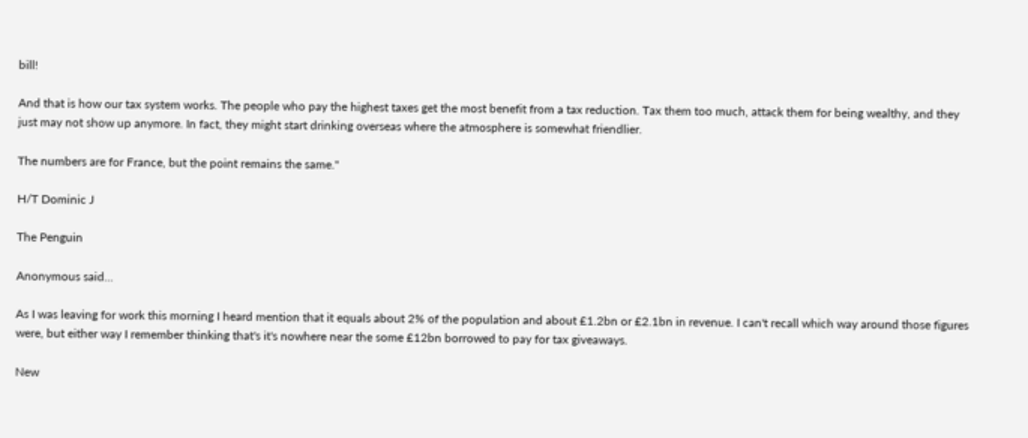bill!

And that is how our tax system works. The people who pay the highest taxes get the most benefit from a tax reduction. Tax them too much, attack them for being wealthy, and they just may not show up anymore. In fact, they might start drinking overseas where the atmosphere is somewhat friendlier.

The numbers are for France, but the point remains the same."

H/T Dominic J

The Penguin

Anonymous said...

As I was leaving for work this morning I heard mention that it equals about 2% of the population and about £1.2bn or £2.1bn in revenue. I can't recall which way around those figures were, but either way I remember thinking that's it's nowhere near the some £12bn borrowed to pay for tax giveaways.

New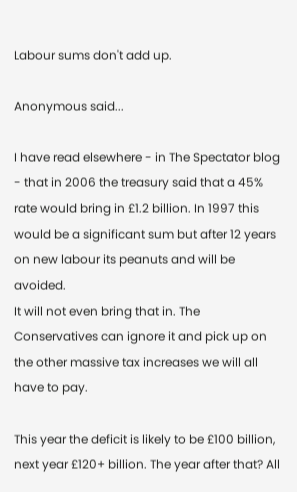Labour sums don't add up.

Anonymous said...

I have read elsewhere - in The Spectator blog - that in 2006 the treasury said that a 45% rate would bring in £1.2 billion. In 1997 this would be a significant sum but after 12 years on new labour its peanuts and will be avoided.
It will not even bring that in. The Conservatives can ignore it and pick up on the other massive tax increases we will all have to pay.

This year the deficit is likely to be £100 billion, next year £120+ billion. The year after that? All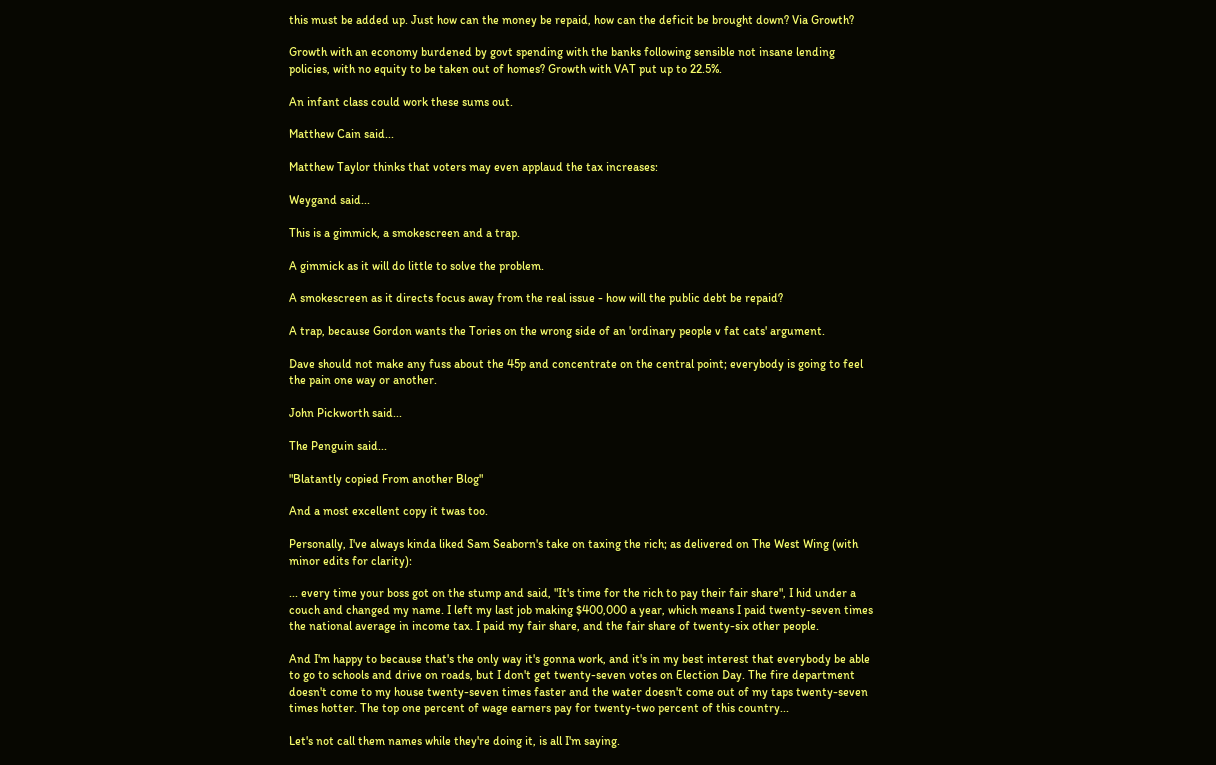this must be added up. Just how can the money be repaid, how can the deficit be brought down? Via Growth?

Growth with an economy burdened by govt spending with the banks following sensible not insane lending policies, with no equity to be taken out of homes? Growth with VAT put up to 22.5%.

An infant class could work these sums out.

Matthew Cain said...

Matthew Taylor thinks that voters may even applaud the tax increases:

Weygand said...

This is a gimmick, a smokescreen and a trap.

A gimmick as it will do little to solve the problem.

A smokescreen as it directs focus away from the real issue - how will the public debt be repaid?

A trap, because Gordon wants the Tories on the wrong side of an 'ordinary people v fat cats' argument.

Dave should not make any fuss about the 45p and concentrate on the central point; everybody is going to feel the pain one way or another.

John Pickworth said...

The Penguin said...

"Blatantly copied From another Blog"

And a most excellent copy it twas too.

Personally, I've always kinda liked Sam Seaborn's take on taxing the rich; as delivered on The West Wing (with minor edits for clarity):

... every time your boss got on the stump and said, "It's time for the rich to pay their fair share", I hid under a couch and changed my name. I left my last job making $400,000 a year, which means I paid twenty-seven times the national average in income tax. I paid my fair share, and the fair share of twenty-six other people.

And I'm happy to because that's the only way it's gonna work, and it's in my best interest that everybody be able to go to schools and drive on roads, but I don't get twenty-seven votes on Election Day. The fire department doesn't come to my house twenty-seven times faster and the water doesn't come out of my taps twenty-seven times hotter. The top one percent of wage earners pay for twenty-two percent of this country...

Let's not call them names while they're doing it, is all I'm saying.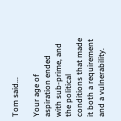Tom said...

Your age of aspiration ended with sub-prime, and the political conditions that made it both a requirement and a vulnerability.